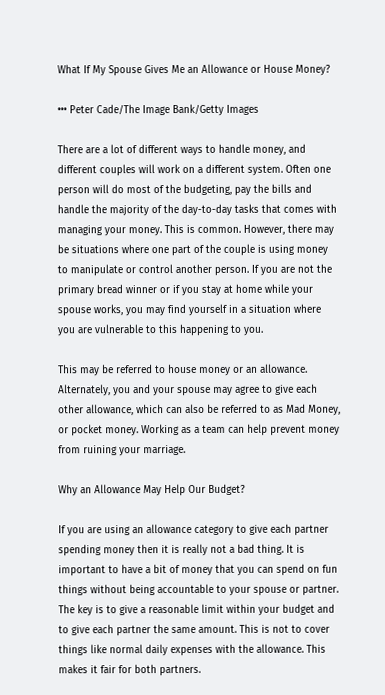What If My Spouse Gives Me an Allowance or House Money?

••• Peter Cade/The Image Bank/Getty Images

There are a lot of different ways to handle money, and different couples will work on a different system. Often one person will do most of the budgeting, pay the bills and handle the majority of the day-to-day tasks that comes with managing your money. This is common. However, there may be situations where one part of the couple is using money to manipulate or control another person. If you are not the primary bread winner or if you stay at home while your spouse works, you may find yourself in a situation where you are vulnerable to this happening to you.

This may be referred to house money or an allowance. Alternately, you and your spouse may agree to give each other allowance, which can also be referred to as Mad Money, or pocket money. Working as a team can help prevent money from ruining your marriage.

Why an Allowance May Help Our Budget?

If you are using an allowance category to give each partner spending money then it is really not a bad thing. It is important to have a bit of money that you can spend on fun things without being accountable to your spouse or partner. The key is to give a reasonable limit within your budget and to give each partner the same amount. This is not to cover things like normal daily expenses with the allowance. This makes it fair for both partners.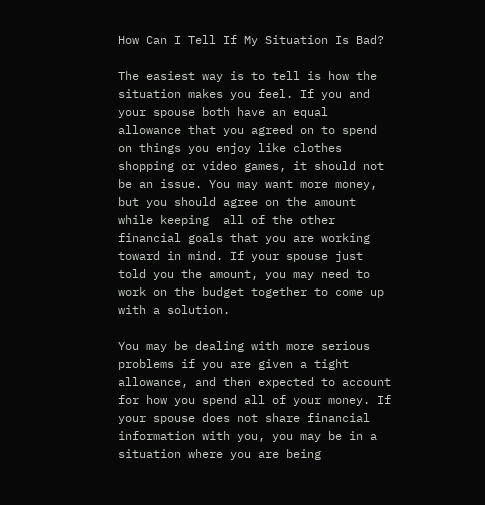How Can I Tell If My Situation Is Bad?

The easiest way is to tell is how the situation makes you feel. If you and your spouse both have an equal allowance that you agreed on to spend on things you enjoy like clothes shopping or video games, it should not be an issue. You may want more money, but you should agree on the amount while keeping  all of the other financial goals that you are working toward in mind. If your spouse just told you the amount, you may need to work on the budget together to come up with a solution.

You may be dealing with more serious problems if you are given a tight allowance, and then expected to account for how you spend all of your money. If your spouse does not share financial information with you, you may be in a situation where you are being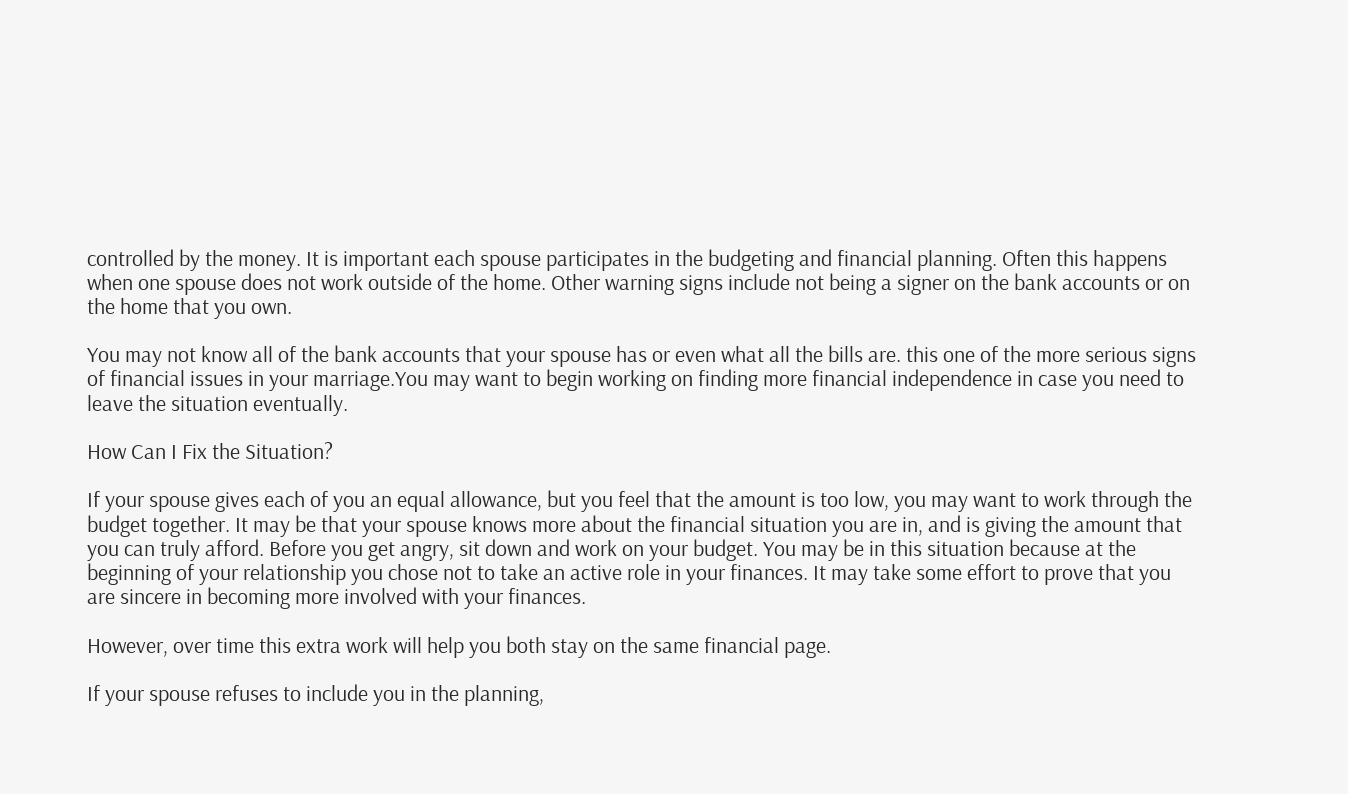controlled by the money. It is important each spouse participates in the budgeting and financial planning. Often this happens when one spouse does not work outside of the home. Other warning signs include not being a signer on the bank accounts or on the home that you own.

You may not know all of the bank accounts that your spouse has or even what all the bills are. this one of the more serious signs of financial issues in your marriage.You may want to begin working on finding more financial independence in case you need to leave the situation eventually.

How Can I Fix the Situation?

If your spouse gives each of you an equal allowance, but you feel that the amount is too low, you may want to work through the budget together. It may be that your spouse knows more about the financial situation you are in, and is giving the amount that you can truly afford. Before you get angry, sit down and work on your budget. You may be in this situation because at the beginning of your relationship you chose not to take an active role in your finances. It may take some effort to prove that you are sincere in becoming more involved with your finances.

However, over time this extra work will help you both stay on the same financial page.

If your spouse refuses to include you in the planning,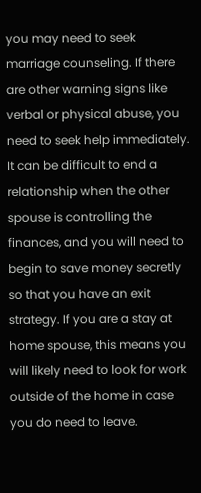you may need to seek marriage counseling. If there are other warning signs like verbal or physical abuse, you need to seek help immediately. It can be difficult to end a relationship when the other spouse is controlling the finances, and you will need to begin to save money secretly so that you have an exit strategy. If you are a stay at home spouse, this means you will likely need to look for work outside of the home in case you do need to leave.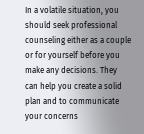In a volatile situation, you should seek professional counseling either as a couple or for yourself before you make any decisions. They can help you create a solid plan and to communicate your concerns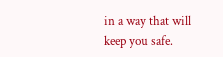in a way that will keep you safe.